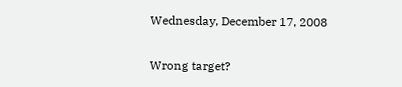Wednesday, December 17, 2008

Wrong target?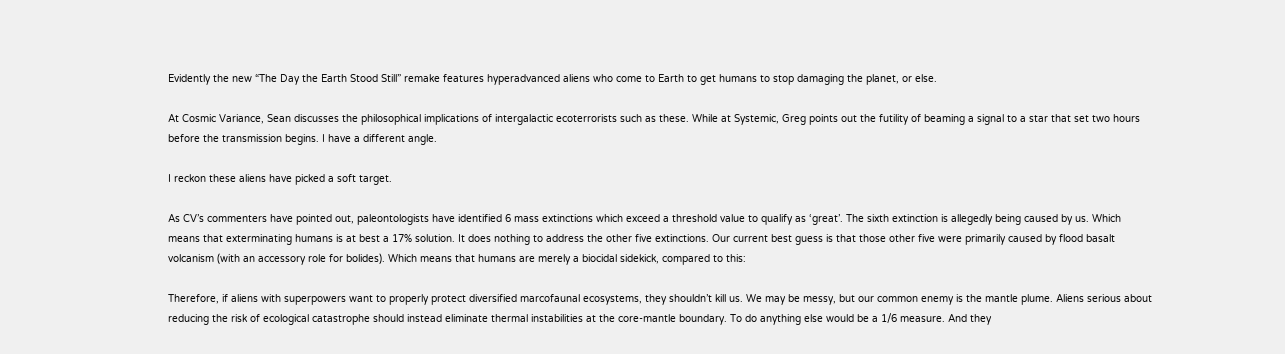Evidently the new “The Day the Earth Stood Still” remake features hyperadvanced aliens who come to Earth to get humans to stop damaging the planet, or else.

At Cosmic Variance, Sean discusses the philosophical implications of intergalactic ecoterrorists such as these. While at Systemic, Greg points out the futility of beaming a signal to a star that set two hours before the transmission begins. I have a different angle.

I reckon these aliens have picked a soft target.

As CV’s commenters have pointed out, paleontologists have identified 6 mass extinctions which exceed a threshold value to qualify as ‘great’. The sixth extinction is allegedly being caused by us. Which means that exterminating humans is at best a 17% solution. It does nothing to address the other five extinctions. Our current best guess is that those other five were primarily caused by flood basalt volcanism (with an accessory role for bolides). Which means that humans are merely a biocidal sidekick, compared to this:

Therefore, if aliens with superpowers want to properly protect diversified marcofaunal ecosystems, they shouldn’t kill us. We may be messy, but our common enemy is the mantle plume. Aliens serious about reducing the risk of ecological catastrophe should instead eliminate thermal instabilities at the core-mantle boundary. To do anything else would be a 1/6 measure. And they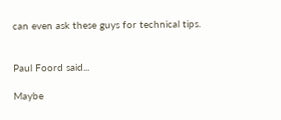can even ask these guys for technical tips.


Paul Foord said...

Maybe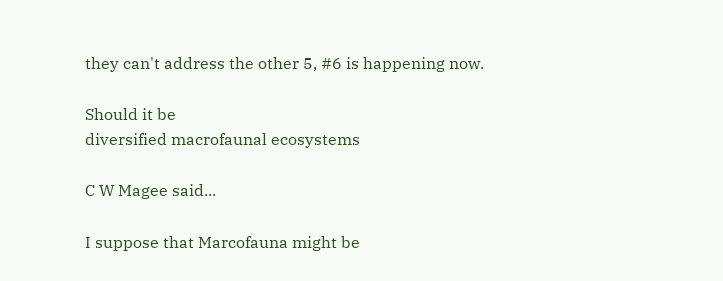they can't address the other 5, #6 is happening now.

Should it be
diversified macrofaunal ecosystems

C W Magee said...

I suppose that Marcofauna might be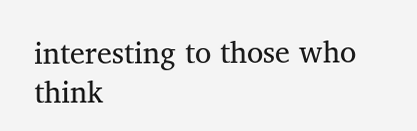interesting to those who think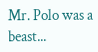Mr. Polo was a beast...